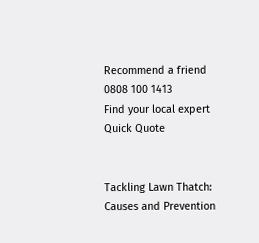Recommend a friend 0808 100 1413
Find your local expert
Quick Quote


Tackling Lawn Thatch: Causes and Prevention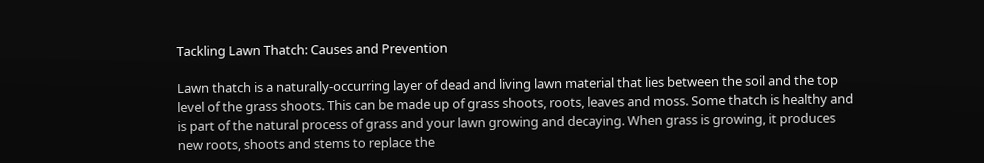Tackling Lawn Thatch: Causes and Prevention

Lawn thatch is a naturally-occurring layer of dead and living lawn material that lies between the soil and the top level of the grass shoots. This can be made up of grass shoots, roots, leaves and moss. Some thatch is healthy and is part of the natural process of grass and your lawn growing and decaying. When grass is growing, it produces new roots, shoots and stems to replace the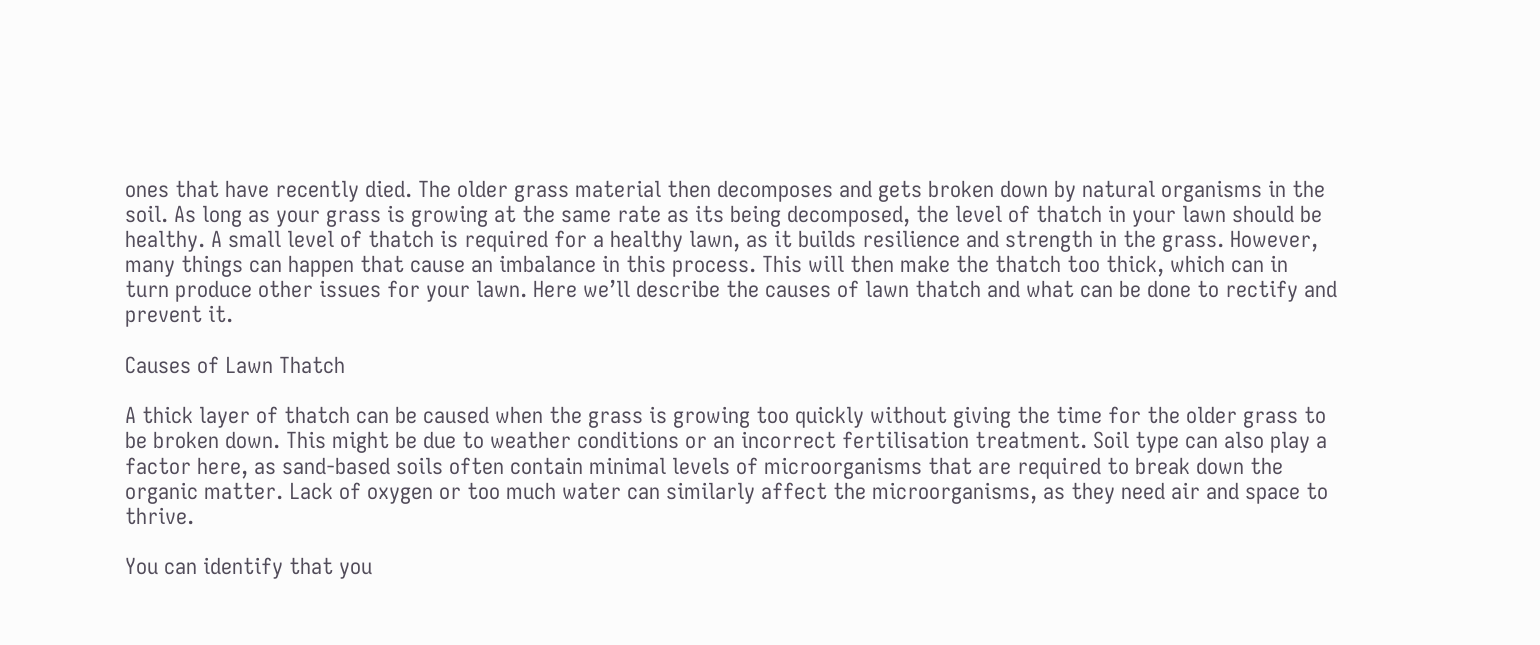ones that have recently died. The older grass material then decomposes and gets broken down by natural organisms in the soil. As long as your grass is growing at the same rate as its being decomposed, the level of thatch in your lawn should be healthy. A small level of thatch is required for a healthy lawn, as it builds resilience and strength in the grass. However, many things can happen that cause an imbalance in this process. This will then make the thatch too thick, which can in turn produce other issues for your lawn. Here we’ll describe the causes of lawn thatch and what can be done to rectify and prevent it.

Causes of Lawn Thatch

A thick layer of thatch can be caused when the grass is growing too quickly without giving the time for the older grass to be broken down. This might be due to weather conditions or an incorrect fertilisation treatment. Soil type can also play a factor here, as sand-based soils often contain minimal levels of microorganisms that are required to break down the organic matter. Lack of oxygen or too much water can similarly affect the microorganisms, as they need air and space to thrive.

You can identify that you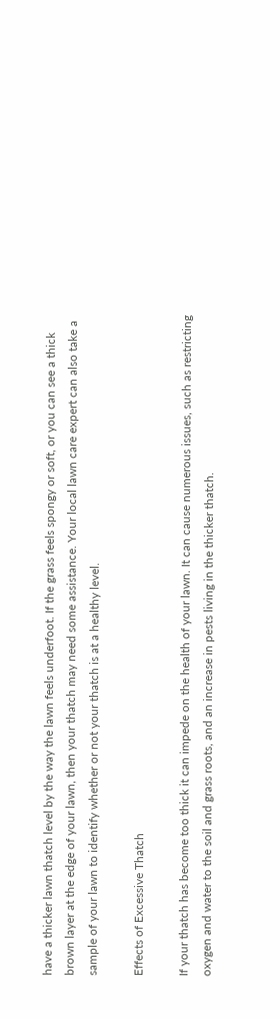have a thicker lawn thatch level by the way the lawn feels underfoot. If the grass feels spongy or soft, or you can see a thick brown layer at the edge of your lawn, then your thatch may need some assistance. Your local lawn care expert can also take a sample of your lawn to identify whether or not your thatch is at a healthy level.

Effects of Excessive Thatch

If your thatch has become too thick it can impede on the health of your lawn. It can cause numerous issues, such as restricting oxygen and water to the soil and grass roots, and an increase in pests living in the thicker thatch.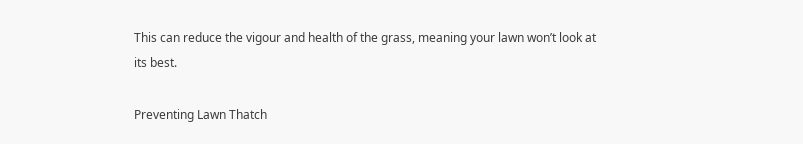This can reduce the vigour and health of the grass, meaning your lawn won’t look at its best.

Preventing Lawn Thatch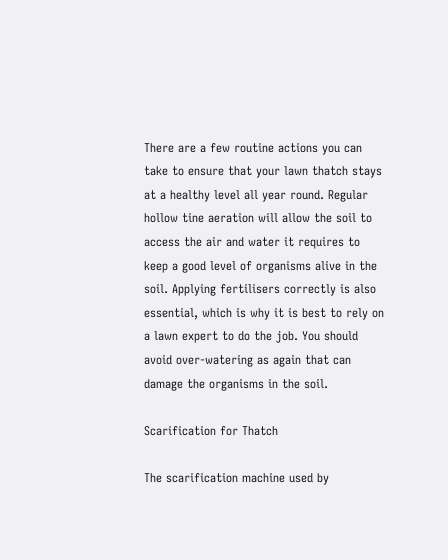There are a few routine actions you can take to ensure that your lawn thatch stays at a healthy level all year round. Regular hollow tine aeration will allow the soil to access the air and water it requires to keep a good level of organisms alive in the soil. Applying fertilisers correctly is also essential, which is why it is best to rely on a lawn expert to do the job. You should avoid over-watering as again that can damage the organisms in the soil.

Scarification for Thatch

The scarification machine used by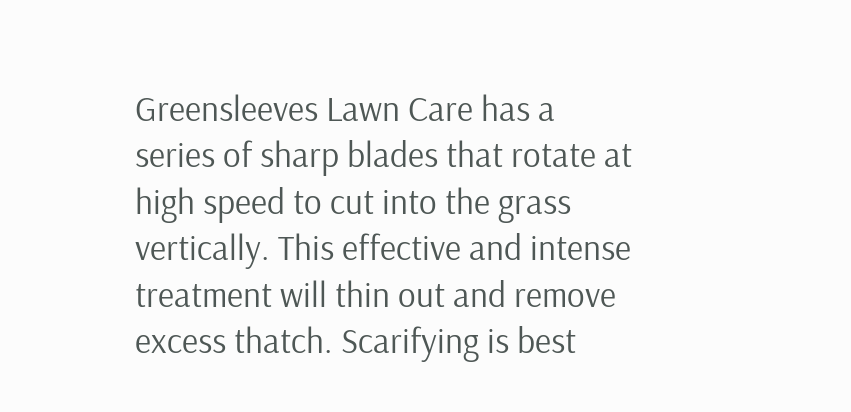Greensleeves Lawn Care has a series of sharp blades that rotate at high speed to cut into the grass vertically. This effective and intense treatment will thin out and remove excess thatch. Scarifying is best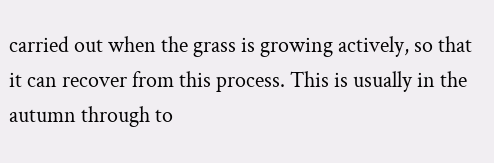carried out when the grass is growing actively, so that it can recover from this process. This is usually in the autumn through to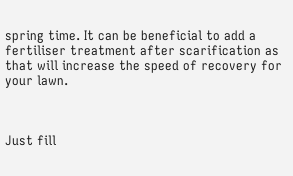spring time. It can be beneficial to add a fertiliser treatment after scarification as that will increase the speed of recovery for your lawn.



Just fill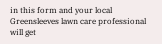in this form and your local Greensleeves lawn care professional will get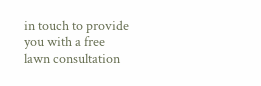in touch to provide you with a free lawn consultation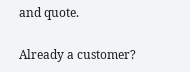and quote.

Already a customer?